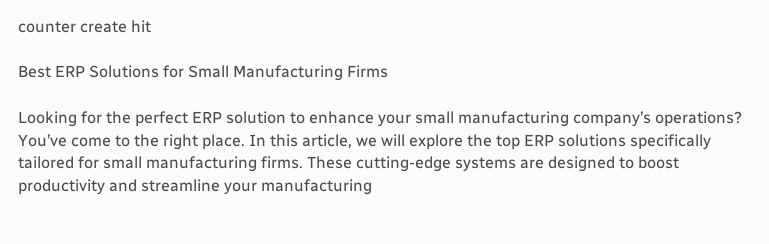counter create hit

Best ERP Solutions for Small Manufacturing Firms

Looking for the perfect ERP solution to enhance your small manufacturing company’s operations? You’ve come to the right place. In this article, we will explore the top ERP solutions specifically tailored for small manufacturing firms. These cutting-edge systems are designed to boost productivity and streamline your manufacturing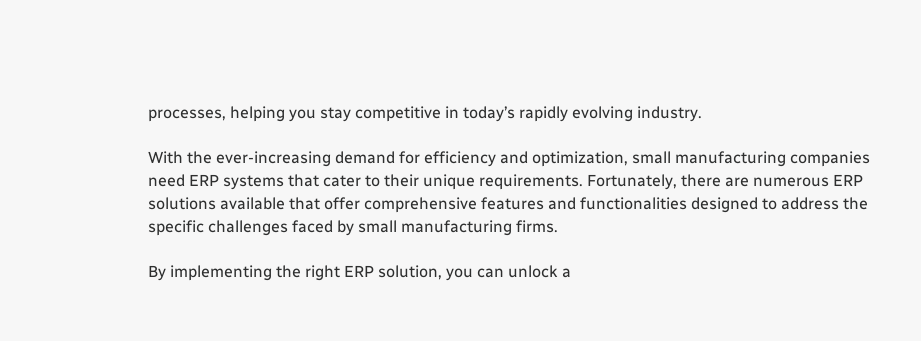processes, helping you stay competitive in today’s rapidly evolving industry.

With the ever-increasing demand for efficiency and optimization, small manufacturing companies need ERP systems that cater to their unique requirements. Fortunately, there are numerous ERP solutions available that offer comprehensive features and functionalities designed to address the specific challenges faced by small manufacturing firms.

By implementing the right ERP solution, you can unlock a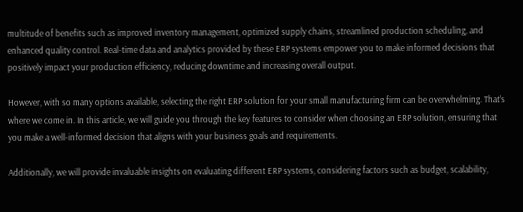multitude of benefits such as improved inventory management, optimized supply chains, streamlined production scheduling, and enhanced quality control. Real-time data and analytics provided by these ERP systems empower you to make informed decisions that positively impact your production efficiency, reducing downtime and increasing overall output.

However, with so many options available, selecting the right ERP solution for your small manufacturing firm can be overwhelming. That’s where we come in. In this article, we will guide you through the key features to consider when choosing an ERP solution, ensuring that you make a well-informed decision that aligns with your business goals and requirements.

Additionally, we will provide invaluable insights on evaluating different ERP systems, considering factors such as budget, scalability,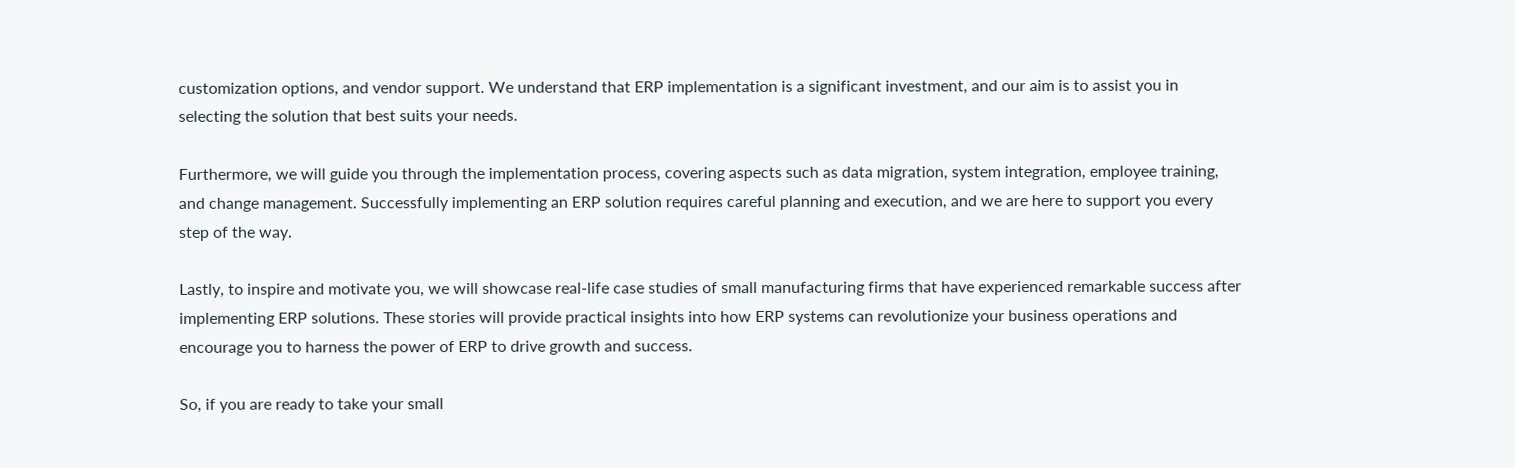customization options, and vendor support. We understand that ERP implementation is a significant investment, and our aim is to assist you in selecting the solution that best suits your needs.

Furthermore, we will guide you through the implementation process, covering aspects such as data migration, system integration, employee training, and change management. Successfully implementing an ERP solution requires careful planning and execution, and we are here to support you every step of the way.

Lastly, to inspire and motivate you, we will showcase real-life case studies of small manufacturing firms that have experienced remarkable success after implementing ERP solutions. These stories will provide practical insights into how ERP systems can revolutionize your business operations and encourage you to harness the power of ERP to drive growth and success.

So, if you are ready to take your small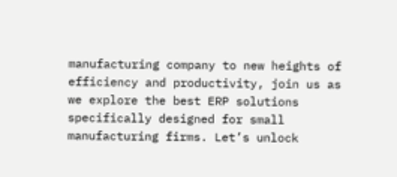manufacturing company to new heights of efficiency and productivity, join us as we explore the best ERP solutions specifically designed for small manufacturing firms. Let’s unlock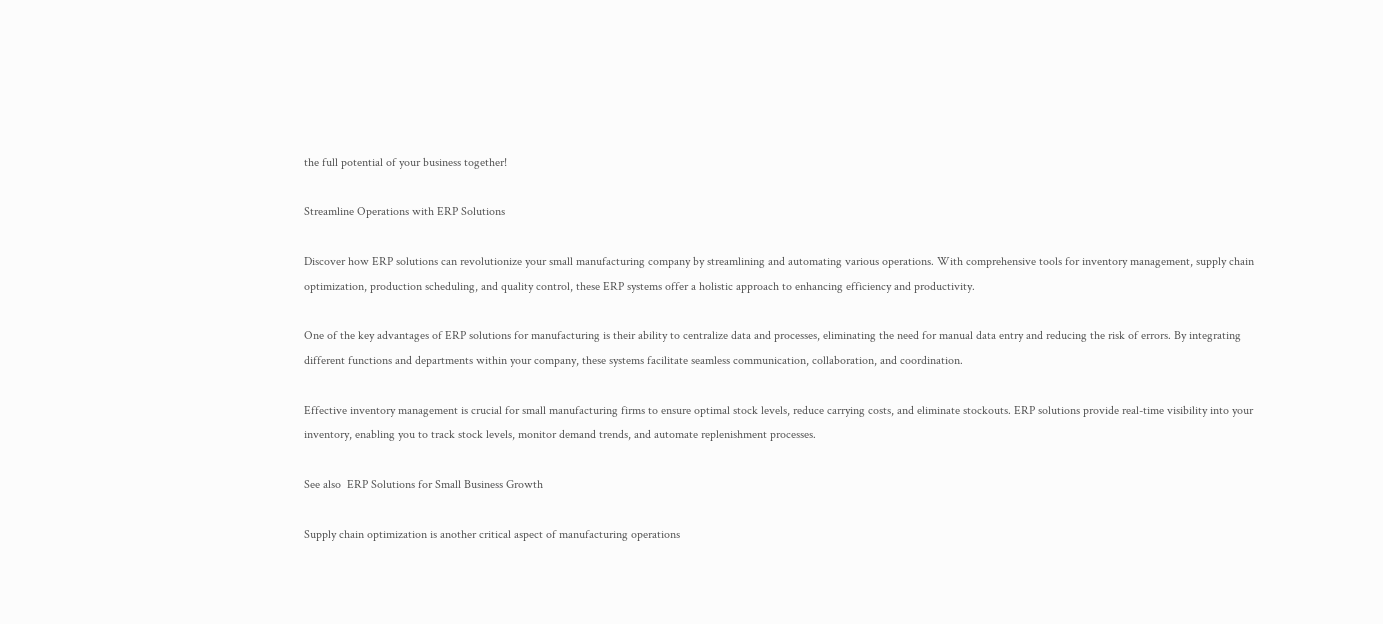the full potential of your business together!

Streamline Operations with ERP Solutions

Discover how ERP solutions can revolutionize your small manufacturing company by streamlining and automating various operations. With comprehensive tools for inventory management, supply chain optimization, production scheduling, and quality control, these ERP systems offer a holistic approach to enhancing efficiency and productivity.

One of the key advantages of ERP solutions for manufacturing is their ability to centralize data and processes, eliminating the need for manual data entry and reducing the risk of errors. By integrating different functions and departments within your company, these systems facilitate seamless communication, collaboration, and coordination.

Effective inventory management is crucial for small manufacturing firms to ensure optimal stock levels, reduce carrying costs, and eliminate stockouts. ERP solutions provide real-time visibility into your inventory, enabling you to track stock levels, monitor demand trends, and automate replenishment processes.

See also  ERP Solutions for Small Business Growth

Supply chain optimization is another critical aspect of manufacturing operations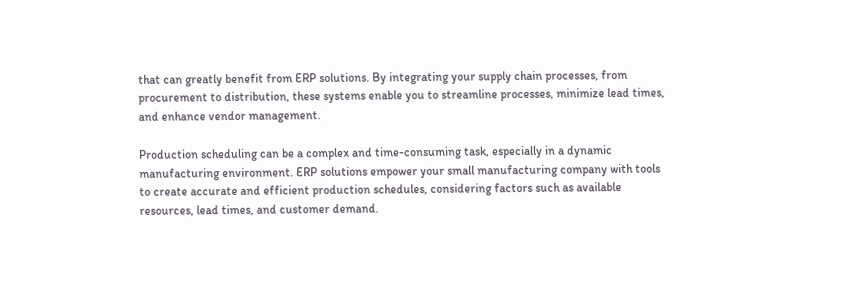that can greatly benefit from ERP solutions. By integrating your supply chain processes, from procurement to distribution, these systems enable you to streamline processes, minimize lead times, and enhance vendor management.

Production scheduling can be a complex and time-consuming task, especially in a dynamic manufacturing environment. ERP solutions empower your small manufacturing company with tools to create accurate and efficient production schedules, considering factors such as available resources, lead times, and customer demand.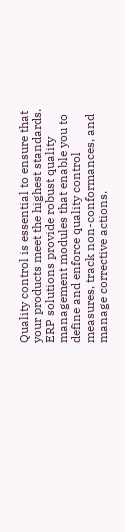Quality control is essential to ensure that your products meet the highest standards. ERP solutions provide robust quality management modules that enable you to define and enforce quality control measures, track non-conformances, and manage corrective actions.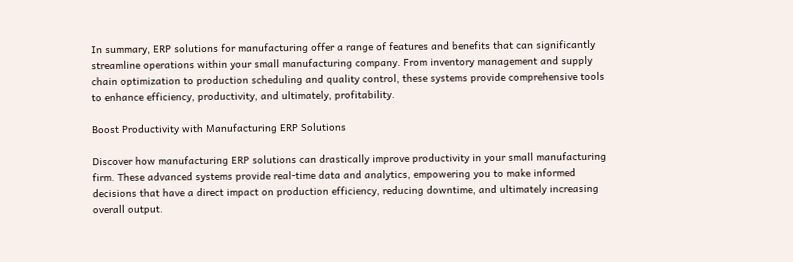In summary, ERP solutions for manufacturing offer a range of features and benefits that can significantly streamline operations within your small manufacturing company. From inventory management and supply chain optimization to production scheduling and quality control, these systems provide comprehensive tools to enhance efficiency, productivity, and ultimately, profitability.

Boost Productivity with Manufacturing ERP Solutions

Discover how manufacturing ERP solutions can drastically improve productivity in your small manufacturing firm. These advanced systems provide real-time data and analytics, empowering you to make informed decisions that have a direct impact on production efficiency, reducing downtime, and ultimately increasing overall output.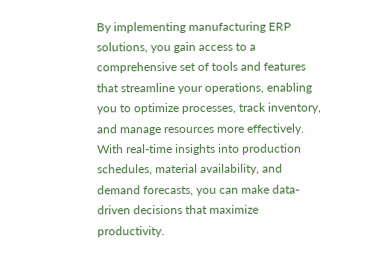By implementing manufacturing ERP solutions, you gain access to a comprehensive set of tools and features that streamline your operations, enabling you to optimize processes, track inventory, and manage resources more effectively. With real-time insights into production schedules, material availability, and demand forecasts, you can make data-driven decisions that maximize productivity.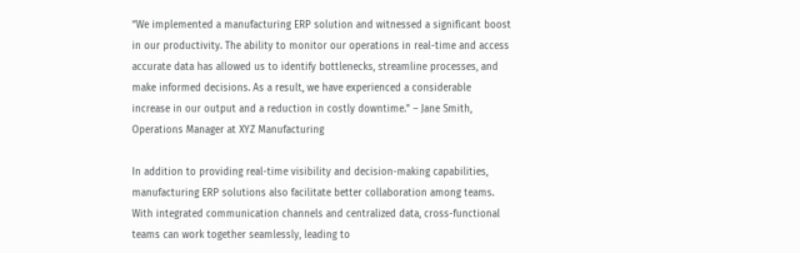“We implemented a manufacturing ERP solution and witnessed a significant boost in our productivity. The ability to monitor our operations in real-time and access accurate data has allowed us to identify bottlenecks, streamline processes, and make informed decisions. As a result, we have experienced a considerable increase in our output and a reduction in costly downtime.” – Jane Smith, Operations Manager at XYZ Manufacturing

In addition to providing real-time visibility and decision-making capabilities, manufacturing ERP solutions also facilitate better collaboration among teams. With integrated communication channels and centralized data, cross-functional teams can work together seamlessly, leading to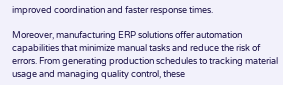improved coordination and faster response times.

Moreover, manufacturing ERP solutions offer automation capabilities that minimize manual tasks and reduce the risk of errors. From generating production schedules to tracking material usage and managing quality control, these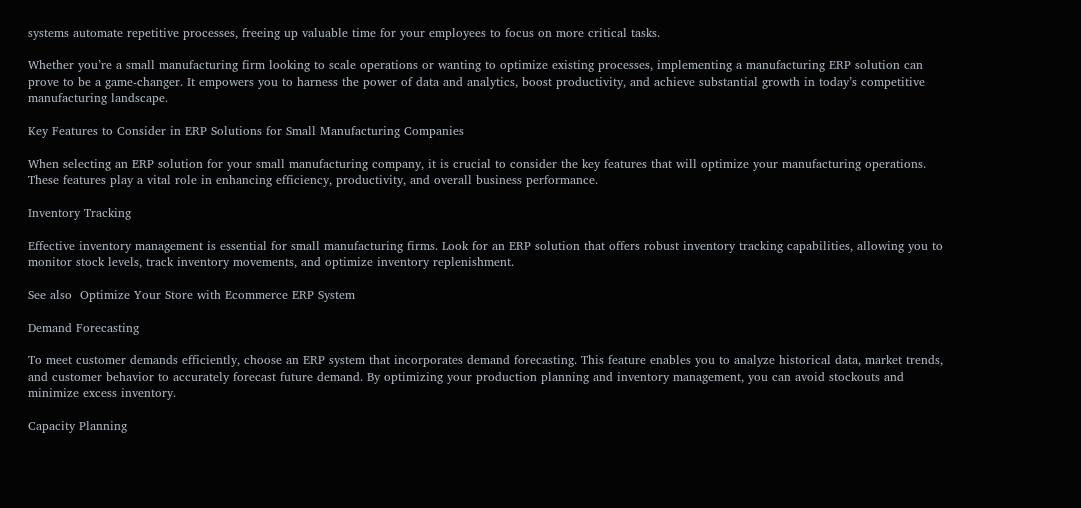systems automate repetitive processes, freeing up valuable time for your employees to focus on more critical tasks.

Whether you’re a small manufacturing firm looking to scale operations or wanting to optimize existing processes, implementing a manufacturing ERP solution can prove to be a game-changer. It empowers you to harness the power of data and analytics, boost productivity, and achieve substantial growth in today’s competitive manufacturing landscape.

Key Features to Consider in ERP Solutions for Small Manufacturing Companies

When selecting an ERP solution for your small manufacturing company, it is crucial to consider the key features that will optimize your manufacturing operations. These features play a vital role in enhancing efficiency, productivity, and overall business performance.

Inventory Tracking

Effective inventory management is essential for small manufacturing firms. Look for an ERP solution that offers robust inventory tracking capabilities, allowing you to monitor stock levels, track inventory movements, and optimize inventory replenishment.

See also  Optimize Your Store with Ecommerce ERP System

Demand Forecasting

To meet customer demands efficiently, choose an ERP system that incorporates demand forecasting. This feature enables you to analyze historical data, market trends, and customer behavior to accurately forecast future demand. By optimizing your production planning and inventory management, you can avoid stockouts and minimize excess inventory.

Capacity Planning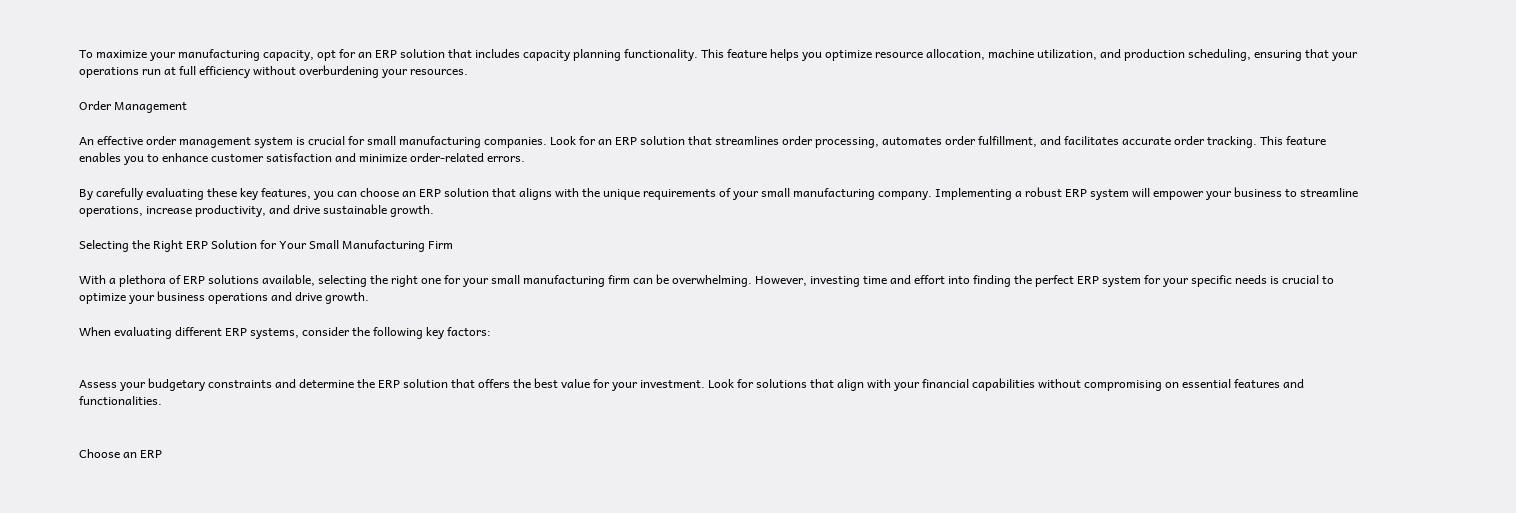To maximize your manufacturing capacity, opt for an ERP solution that includes capacity planning functionality. This feature helps you optimize resource allocation, machine utilization, and production scheduling, ensuring that your operations run at full efficiency without overburdening your resources.

Order Management

An effective order management system is crucial for small manufacturing companies. Look for an ERP solution that streamlines order processing, automates order fulfillment, and facilitates accurate order tracking. This feature enables you to enhance customer satisfaction and minimize order-related errors.

By carefully evaluating these key features, you can choose an ERP solution that aligns with the unique requirements of your small manufacturing company. Implementing a robust ERP system will empower your business to streamline operations, increase productivity, and drive sustainable growth.

Selecting the Right ERP Solution for Your Small Manufacturing Firm

With a plethora of ERP solutions available, selecting the right one for your small manufacturing firm can be overwhelming. However, investing time and effort into finding the perfect ERP system for your specific needs is crucial to optimize your business operations and drive growth.

When evaluating different ERP systems, consider the following key factors:


Assess your budgetary constraints and determine the ERP solution that offers the best value for your investment. Look for solutions that align with your financial capabilities without compromising on essential features and functionalities.


Choose an ERP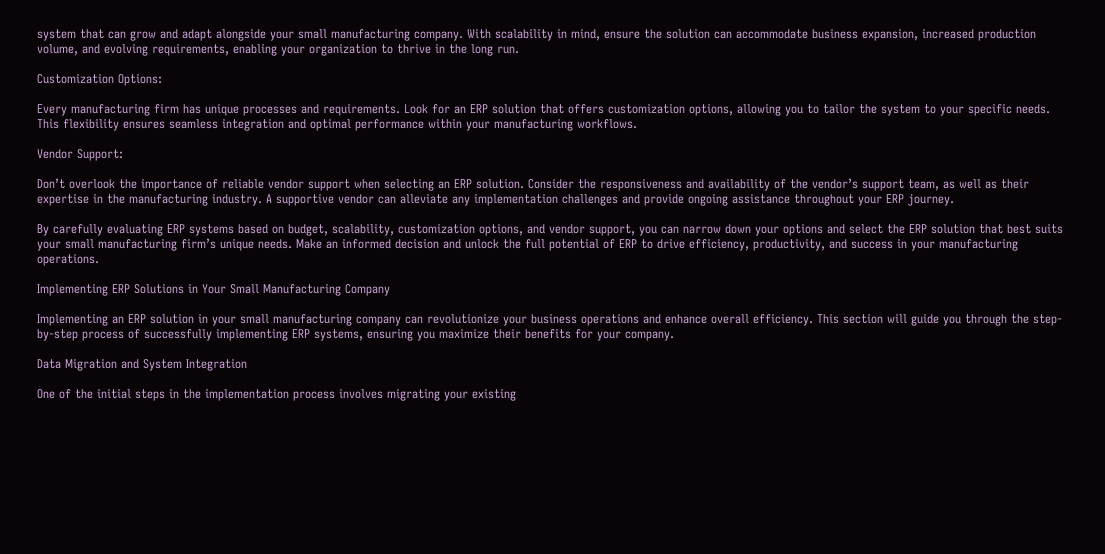system that can grow and adapt alongside your small manufacturing company. With scalability in mind, ensure the solution can accommodate business expansion, increased production volume, and evolving requirements, enabling your organization to thrive in the long run.

Customization Options:

Every manufacturing firm has unique processes and requirements. Look for an ERP solution that offers customization options, allowing you to tailor the system to your specific needs. This flexibility ensures seamless integration and optimal performance within your manufacturing workflows.

Vendor Support:

Don’t overlook the importance of reliable vendor support when selecting an ERP solution. Consider the responsiveness and availability of the vendor’s support team, as well as their expertise in the manufacturing industry. A supportive vendor can alleviate any implementation challenges and provide ongoing assistance throughout your ERP journey.

By carefully evaluating ERP systems based on budget, scalability, customization options, and vendor support, you can narrow down your options and select the ERP solution that best suits your small manufacturing firm’s unique needs. Make an informed decision and unlock the full potential of ERP to drive efficiency, productivity, and success in your manufacturing operations.

Implementing ERP Solutions in Your Small Manufacturing Company

Implementing an ERP solution in your small manufacturing company can revolutionize your business operations and enhance overall efficiency. This section will guide you through the step-by-step process of successfully implementing ERP systems, ensuring you maximize their benefits for your company.

Data Migration and System Integration

One of the initial steps in the implementation process involves migrating your existing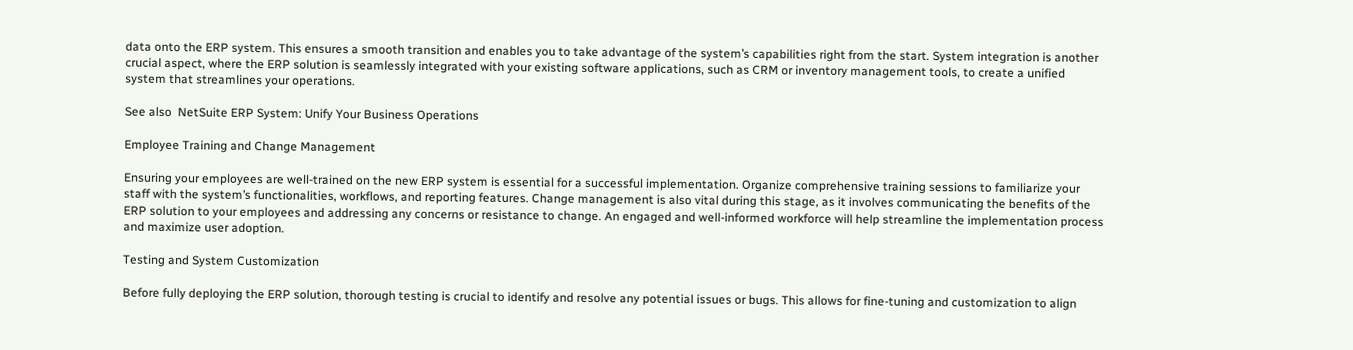data onto the ERP system. This ensures a smooth transition and enables you to take advantage of the system’s capabilities right from the start. System integration is another crucial aspect, where the ERP solution is seamlessly integrated with your existing software applications, such as CRM or inventory management tools, to create a unified system that streamlines your operations.

See also  NetSuite ERP System: Unify Your Business Operations

Employee Training and Change Management

Ensuring your employees are well-trained on the new ERP system is essential for a successful implementation. Organize comprehensive training sessions to familiarize your staff with the system’s functionalities, workflows, and reporting features. Change management is also vital during this stage, as it involves communicating the benefits of the ERP solution to your employees and addressing any concerns or resistance to change. An engaged and well-informed workforce will help streamline the implementation process and maximize user adoption.

Testing and System Customization

Before fully deploying the ERP solution, thorough testing is crucial to identify and resolve any potential issues or bugs. This allows for fine-tuning and customization to align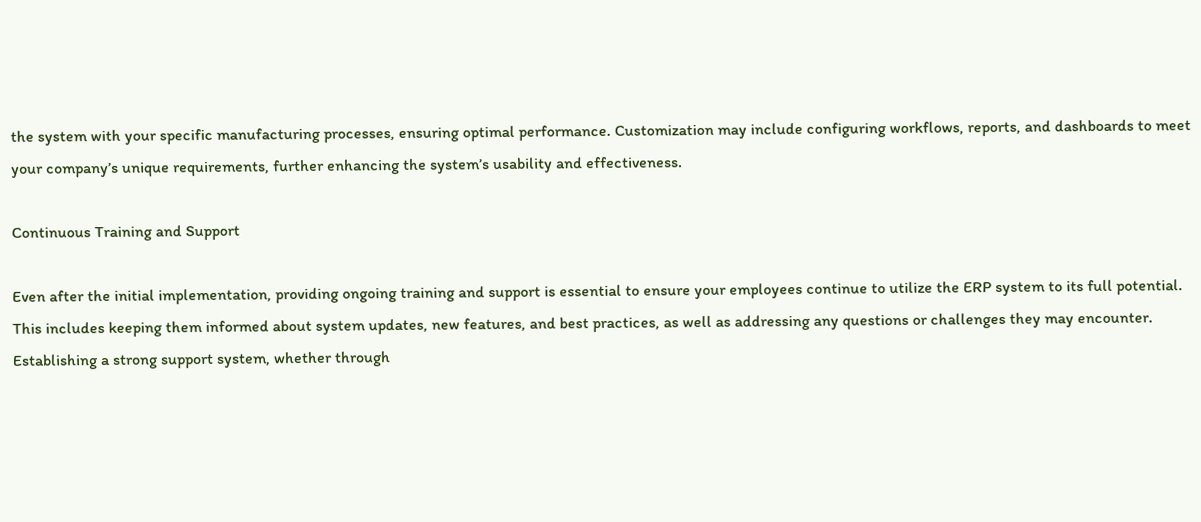the system with your specific manufacturing processes, ensuring optimal performance. Customization may include configuring workflows, reports, and dashboards to meet your company’s unique requirements, further enhancing the system’s usability and effectiveness.

Continuous Training and Support

Even after the initial implementation, providing ongoing training and support is essential to ensure your employees continue to utilize the ERP system to its full potential. This includes keeping them informed about system updates, new features, and best practices, as well as addressing any questions or challenges they may encounter. Establishing a strong support system, whether through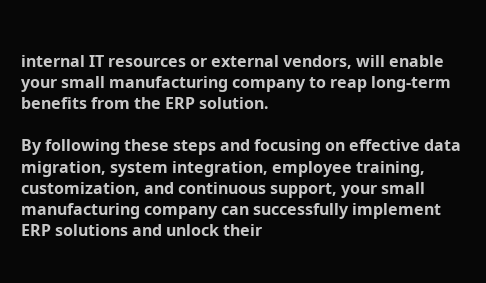internal IT resources or external vendors, will enable your small manufacturing company to reap long-term benefits from the ERP solution.

By following these steps and focusing on effective data migration, system integration, employee training, customization, and continuous support, your small manufacturing company can successfully implement ERP solutions and unlock their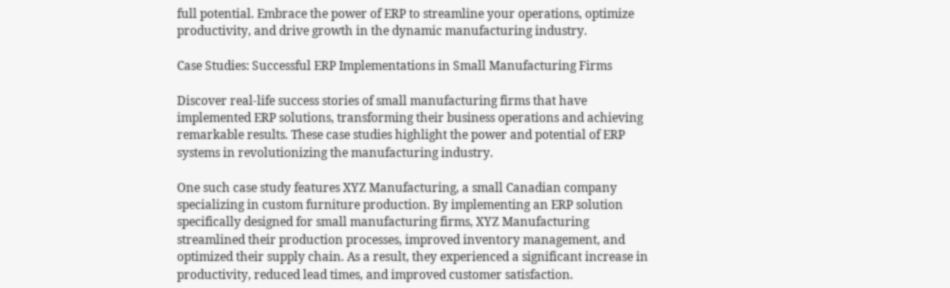full potential. Embrace the power of ERP to streamline your operations, optimize productivity, and drive growth in the dynamic manufacturing industry.

Case Studies: Successful ERP Implementations in Small Manufacturing Firms

Discover real-life success stories of small manufacturing firms that have implemented ERP solutions, transforming their business operations and achieving remarkable results. These case studies highlight the power and potential of ERP systems in revolutionizing the manufacturing industry.

One such case study features XYZ Manufacturing, a small Canadian company specializing in custom furniture production. By implementing an ERP solution specifically designed for small manufacturing firms, XYZ Manufacturing streamlined their production processes, improved inventory management, and optimized their supply chain. As a result, they experienced a significant increase in productivity, reduced lead times, and improved customer satisfaction.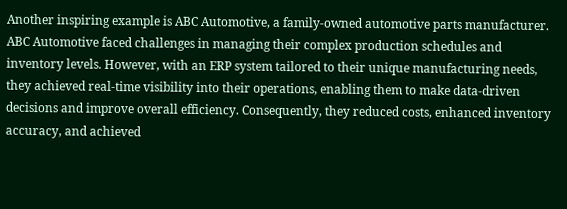Another inspiring example is ABC Automotive, a family-owned automotive parts manufacturer. ABC Automotive faced challenges in managing their complex production schedules and inventory levels. However, with an ERP system tailored to their unique manufacturing needs, they achieved real-time visibility into their operations, enabling them to make data-driven decisions and improve overall efficiency. Consequently, they reduced costs, enhanced inventory accuracy, and achieved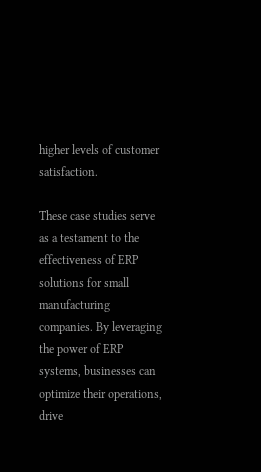higher levels of customer satisfaction.

These case studies serve as a testament to the effectiveness of ERP solutions for small manufacturing companies. By leveraging the power of ERP systems, businesses can optimize their operations, drive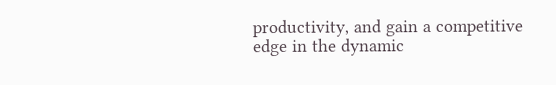productivity, and gain a competitive edge in the dynamic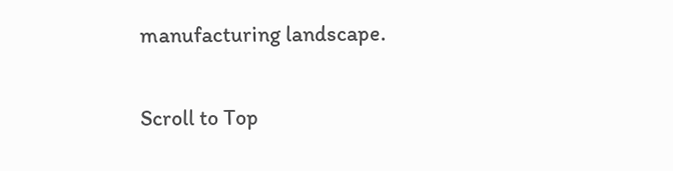manufacturing landscape.

Scroll to Top